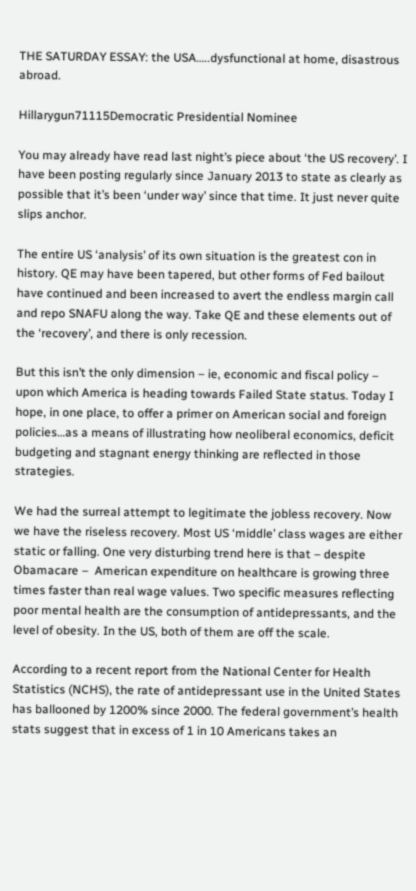THE SATURDAY ESSAY: the USA…..dysfunctional at home, disastrous abroad.

Hillarygun71115Democratic Presidential Nominee

You may already have read last night’s piece about ‘the US recovery’. I have been posting regularly since January 2013 to state as clearly as possible that it’s been ‘under way’ since that time. It just never quite slips anchor.

The entire US ‘analysis’ of its own situation is the greatest con in history. QE may have been tapered, but other forms of Fed bailout have continued and been increased to avert the endless margin call and repo SNAFU along the way. Take QE and these elements out of the ‘recovery’, and there is only recession.

But this isn’t the only dimension – ie, economic and fiscal policy – upon which America is heading towards Failed State status. Today I hope, in one place, to offer a primer on American social and foreign policies…as a means of illustrating how neoliberal economics, deficit budgeting and stagnant energy thinking are reflected in those strategies.

We had the surreal attempt to legitimate the jobless recovery. Now we have the riseless recovery. Most US ‘middle’ class wages are either static or falling. One very disturbing trend here is that – despite Obamacare –  American expenditure on healthcare is growing three times faster than real wage values. Two specific measures reflecting poor mental health are the consumption of antidepressants, and the level of obesity. In the US, both of them are off the scale.

According to a recent report from the National Center for Health Statistics (NCHS), the rate of antidepressant use in the United States has ballooned by 1200% since 2000. The federal government’s health stats suggest that in excess of 1 in 10 Americans takes an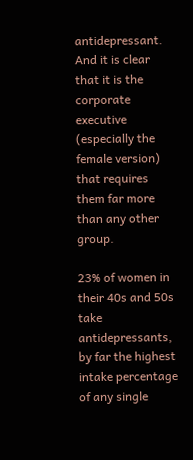antidepressant. And it is clear that it is the corporate executive (especially the female version) that requires them far more than any other group.

23% of women in their 40s and 50s take antidepressants, by far the highest intake percentage of any single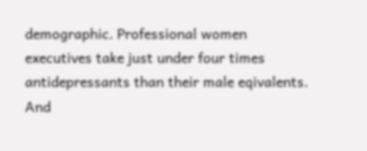demographic. Professional women executives take just under four times antidepressants than their male eqivalents. And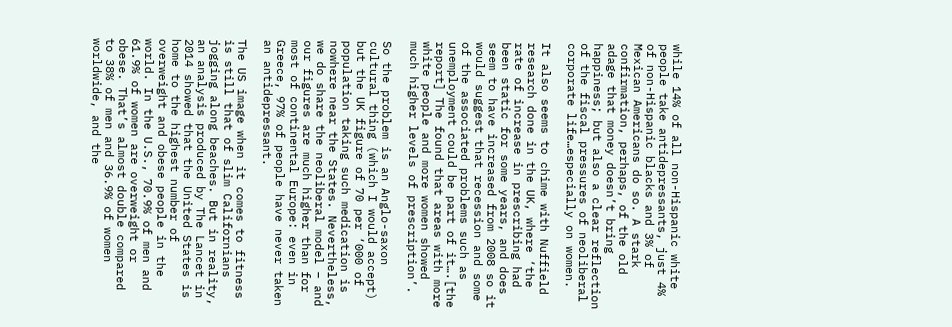while 14% of all non-Hispanic white people take antidepressants, just 4% of non-Hispanic blacks and 3% of Mexican Americans do so. A stark confirmation, perhaps, of the old adage that money doesn’t bring happiness; but also a clear reflection of the fiscal pressures of neoliberal corporate life…especially on women.

It also seems to chime with Nuffield research done in the UK, where ‘the rate of increase in prescribing had been static for some years, and does seem to have increased from 2008 so it would suggest that recession and some of the associated problems such as unemployment could be part of it….[the report] The found that areas with more white people and more women showed much higher levels of prescription’.

So the problem is an Anglo-saxon cultural thing (which I would accept) but the UK figure of 70 per ‘000 of population taking such medication is nowhere near the States. Nevertheless, we do share the neoliberal model – and our figures are much higher than for most of continental Europe: even in Greece, 97% of people have never taken an antidepressant.

The US image when it comes to fitness is still that of slim Californians jogging along beaches. But in reality, an analysis produced by The Lancet in 2014 showed that the United States is home to the highest number of overweight and obese people in the world. In the U.S., 70.9% of men and 61.9% of women are overweight or obese. That’s almost double compared to 38% of men and 36.9% of women worldwide, and the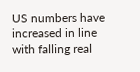US numbers have increased in line with falling real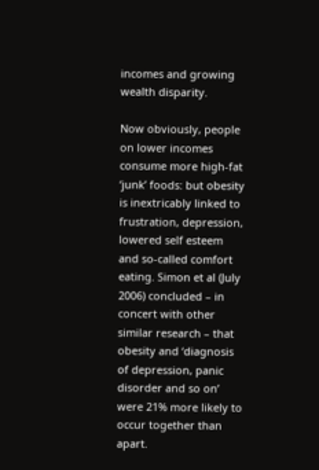incomes and growing wealth disparity.

Now obviously, people on lower incomes consume more high-fat ‘junk’ foods: but obesity is inextricably linked to frustration, depression, lowered self esteem and so-called comfort eating. Simon et al (July 2006) concluded – in concert with other similar research – that obesity and ‘diagnosis of depression, panic disorder and so on’ were 21% more likely to occur together than apart.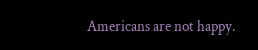Americans are not happy.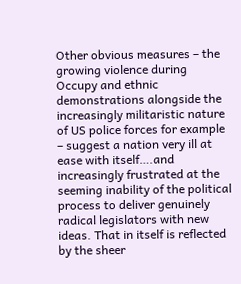Other obvious measures – the growing violence during Occupy and ethnic demonstrations alongside the increasingly militaristic nature of US police forces for example – suggest a nation very ill at ease with itself….and increasingly frustrated at the seeming inability of the political process to deliver genuinely radical legislators with new ideas. That in itself is reflected by the sheer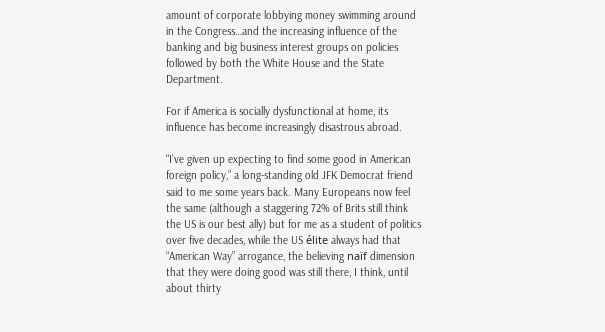amount of corporate lobbying money swimming around in the Congress…and the increasing influence of the banking and big business interest groups on policies followed by both the White House and the State Department.

For if America is socially dysfunctional at home, its influence has become increasingly disastrous abroad.

“I’ve given up expecting to find some good in American foreign policy,” a long-standing old JFK Democrat friend said to me some years back. Many Europeans now feel the same (although a staggering 72% of Brits still think the US is our best ally) but for me as a student of politics over five decades, while the US élite always had that “American Way” arrogance, the believing naïf dimension that they were doing good was still there, I think, until about thirty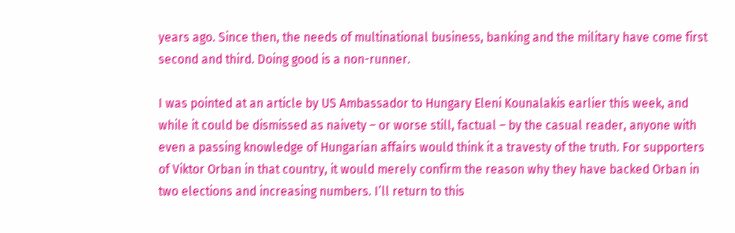years ago. Since then, the needs of multinational business, banking and the military have come first second and third. Doing good is a non-runner.

I was pointed at an article by US Ambassador to Hungary Eleni Kounalakis earlier this week, and while it could be dismissed as naivety – or worse still, factual – by the casual reader, anyone with even a passing knowledge of Hungarian affairs would think it a travesty of the truth. For supporters of Viktor Orban in that country, it would merely confirm the reason why they have backed Orban in two elections and increasing numbers. I’ll return to this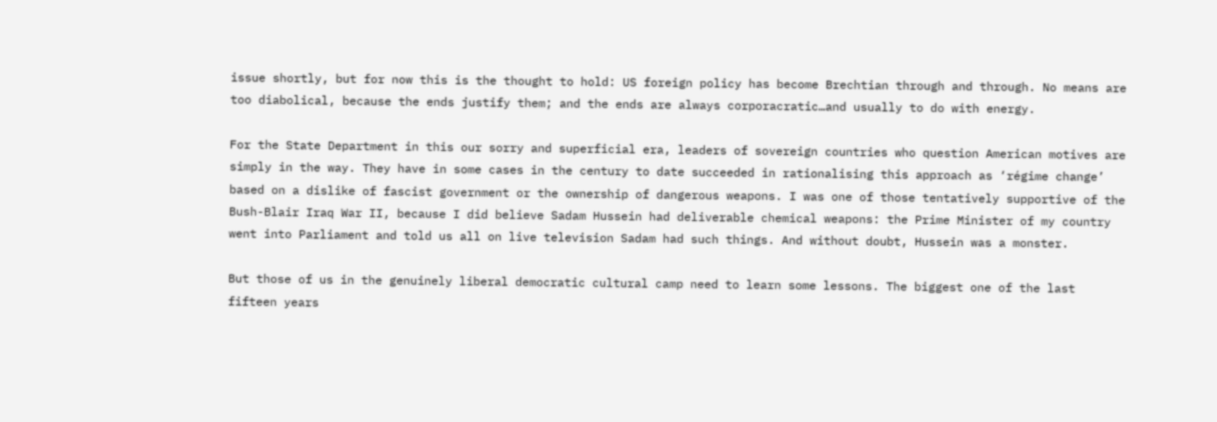issue shortly, but for now this is the thought to hold: US foreign policy has become Brechtian through and through. No means are too diabolical, because the ends justify them; and the ends are always corporacratic…and usually to do with energy.

For the State Department in this our sorry and superficial era, leaders of sovereign countries who question American motives are simply in the way. They have in some cases in the century to date succeeded in rationalising this approach as ‘régime change’ based on a dislike of fascist government or the ownership of dangerous weapons. I was one of those tentatively supportive of the Bush-Blair Iraq War II, because I did believe Sadam Hussein had deliverable chemical weapons: the Prime Minister of my country went into Parliament and told us all on live television Sadam had such things. And without doubt, Hussein was a monster.

But those of us in the genuinely liberal democratic cultural camp need to learn some lessons. The biggest one of the last fifteen years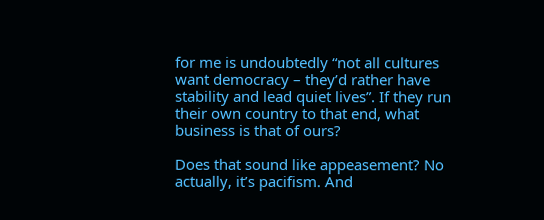for me is undoubtedly “not all cultures want democracy – they’d rather have stability and lead quiet lives”. If they run their own country to that end, what business is that of ours?

Does that sound like appeasement? No actually, it’s pacifism. And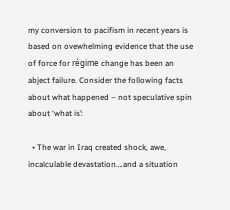my conversion to pacifism in recent years is based on ovewhelming evidence that the use of force for régime change has been an abject failure. Consider the following facts about what happened – not speculative spin about ‘what is’:

  • The war in Iraq created shock, awe, incalculable devastation….and a situation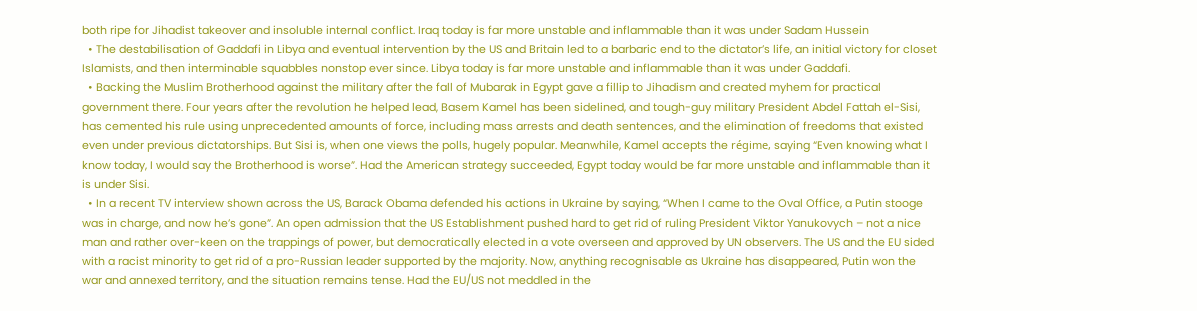both ripe for Jihadist takeover and insoluble internal conflict. Iraq today is far more unstable and inflammable than it was under Sadam Hussein
  • The destabilisation of Gaddafi in Libya and eventual intervention by the US and Britain led to a barbaric end to the dictator’s life, an initial victory for closet Islamists, and then interminable squabbles nonstop ever since. Libya today is far more unstable and inflammable than it was under Gaddafi.
  • Backing the Muslim Brotherhood against the military after the fall of Mubarak in Egypt gave a fillip to Jihadism and created myhem for practical government there. Four years after the revolution he helped lead, Basem Kamel has been sidelined, and tough-guy military President Abdel Fattah el-Sisi, has cemented his rule using unprecedented amounts of force, including mass arrests and death sentences, and the elimination of freedoms that existed even under previous dictatorships. But Sisi is, when one views the polls, hugely popular. Meanwhile, Kamel accepts the régime, saying “Even knowing what I know today, I would say the Brotherhood is worse”. Had the American strategy succeeded, Egypt today would be far more unstable and inflammable than it is under Sisi.
  • In a recent TV interview shown across the US, Barack Obama defended his actions in Ukraine by saying, “When I came to the Oval Office, a Putin stooge was in charge, and now he’s gone”. An open admission that the US Establishment pushed hard to get rid of ruling President Viktor Yanukovych – not a nice man and rather over-keen on the trappings of power, but democratically elected in a vote overseen and approved by UN observers. The US and the EU sided with a racist minority to get rid of a pro-Russian leader supported by the majority. Now, anything recognisable as Ukraine has disappeared, Putin won the war and annexed territory, and the situation remains tense. Had the EU/US not meddled in the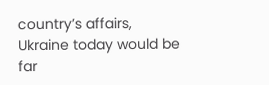country’s affairs, Ukraine today would be far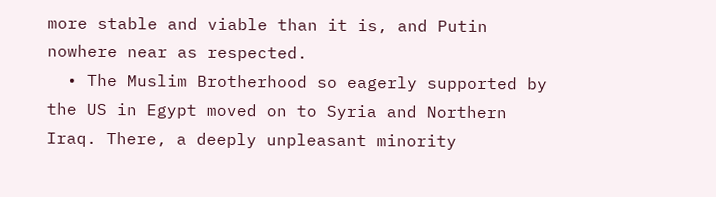more stable and viable than it is, and Putin nowhere near as respected.
  • The Muslim Brotherhood so eagerly supported by the US in Egypt moved on to Syria and Northern Iraq. There, a deeply unpleasant minority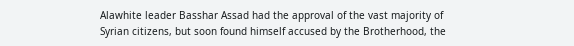Alawhite leader Basshar Assad had the approval of the vast majority of Syrian citizens, but soon found himself accused by the Brotherhood, the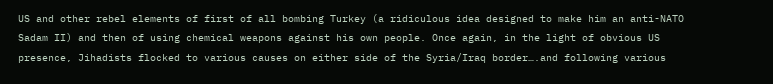US and other rebel elements of first of all bombing Turkey (a ridiculous idea designed to make him an anti-NATO Sadam II) and then of using chemical weapons against his own people. Once again, in the light of obvious US presence, Jihadists flocked to various causes on either side of the Syria/Iraq border….and following various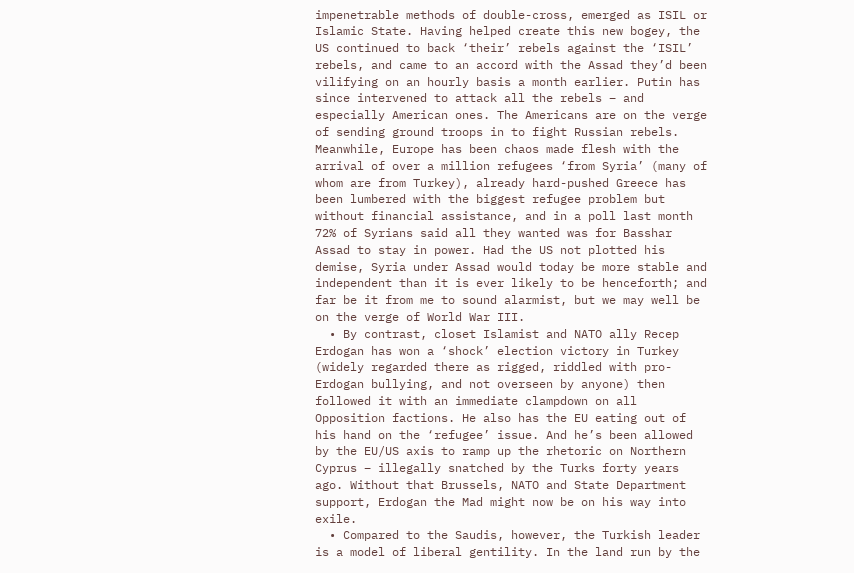impenetrable methods of double-cross, emerged as ISIL or Islamic State. Having helped create this new bogey, the US continued to back ‘their’ rebels against the ‘ISIL’ rebels, and came to an accord with the Assad they’d been vilifying on an hourly basis a month earlier. Putin has since intervened to attack all the rebels – and especially American ones. The Americans are on the verge of sending ground troops in to fight Russian rebels. Meanwhile, Europe has been chaos made flesh with the arrival of over a million refugees ‘from Syria’ (many of whom are from Turkey), already hard-pushed Greece has been lumbered with the biggest refugee problem but without financial assistance, and in a poll last month 72% of Syrians said all they wanted was for Basshar Assad to stay in power. Had the US not plotted his demise, Syria under Assad would today be more stable and independent than it is ever likely to be henceforth; and far be it from me to sound alarmist, but we may well be on the verge of World War III.
  • By contrast, closet Islamist and NATO ally Recep Erdogan has won a ‘shock’ election victory in Turkey (widely regarded there as rigged, riddled with pro-Erdogan bullying, and not overseen by anyone) then followed it with an immediate clampdown on all Opposition factions. He also has the EU eating out of his hand on the ‘refugee’ issue. And he’s been allowed by the EU/US axis to ramp up the rhetoric on Northern Cyprus – illegally snatched by the Turks forty years ago. Without that Brussels, NATO and State Department support, Erdogan the Mad might now be on his way into exile.
  • Compared to the Saudis, however, the Turkish leader is a model of liberal gentility. In the land run by the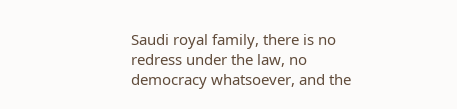Saudi royal family, there is no redress under the law, no democracy whatsoever, and the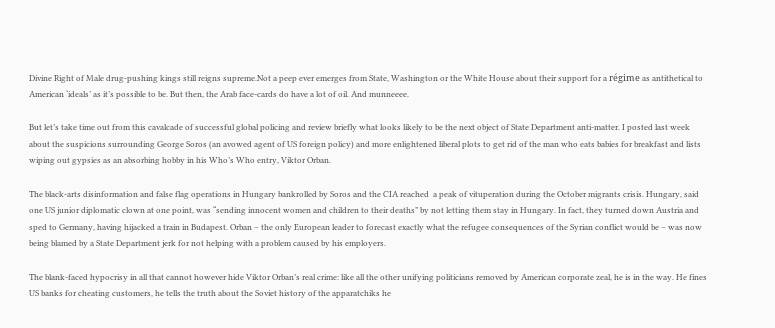Divine Right of Male drug-pushing kings still reigns supreme.Not a peep ever emerges from State, Washington or the White House about their support for a régime as antithetical to American ‘ideals’ as it’s possible to be. But then, the Arab face-cards do have a lot of oil. And munneeee.

But let’s take time out from this cavalcade of successful global policing and review briefly what looks likely to be the next object of State Department anti-matter. I posted last week about the suspicions surrounding George Soros (an avowed agent of US foreign policy) and more enlightened liberal plots to get rid of the man who eats babies for breakfast and lists wiping out gypsies as an absorbing hobby in his Who’s Who entry, Viktor Orban.

The black-arts disinformation and false flag operations in Hungary bankrolled by Soros and the CIA reached  a peak of vituperation during the October migrants crisis. Hungary, said one US junior diplomatic clown at one point, was “sending innocent women and children to their deaths” by not letting them stay in Hungary. In fact, they turned down Austria and sped to Germany, having hijacked a train in Budapest. Orban – the only European leader to forecast exactly what the refugee consequences of the Syrian conflict would be – was now being blamed by a State Department jerk for not helping with a problem caused by his employers.

The blank-faced hypocrisy in all that cannot however hide Viktor Orban’s real crime: like all the other unifying politicians removed by American corporate zeal, he is in the way. He fines US banks for cheating customers, he tells the truth about the Soviet history of the apparatchiks he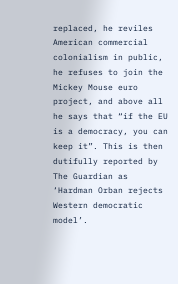replaced, he reviles American commercial colonialism in public, he refuses to join the Mickey Mouse euro project, and above all he says that “if the EU is a democracy, you can keep it”. This is then dutifully reported by The Guardian as ‘Hardman Orban rejects Western democratic model’.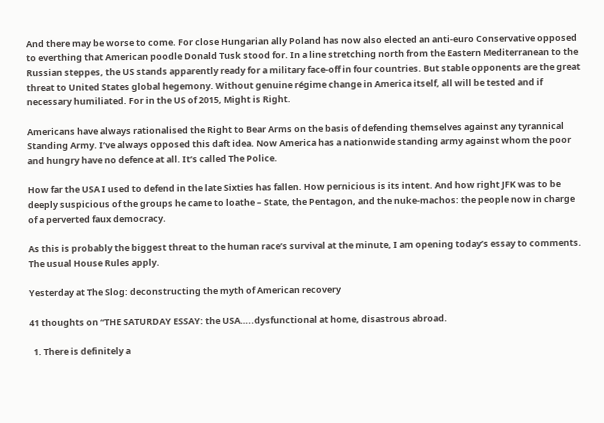And there may be worse to come. For close Hungarian ally Poland has now also elected an anti-euro Conservative opposed to everthing that American poodle Donald Tusk stood for. In a line stretching north from the Eastern Mediterranean to the Russian steppes, the US stands apparently ready for a military face-off in four countries. But stable opponents are the great threat to United States global hegemony. Without genuine régime change in America itself, all will be tested and if necessary humiliated. For in the US of 2015, Might is Right.

Americans have always rationalised the Right to Bear Arms on the basis of defending themselves against any tyrannical Standing Army. I’ve always opposed this daft idea. Now America has a nationwide standing army against whom the poor and hungry have no defence at all. It’s called The Police.

How far the USA I used to defend in the late Sixties has fallen. How pernicious is its intent. And how right JFK was to be deeply suspicious of the groups he came to loathe – State, the Pentagon, and the nuke-machos: the people now in charge of a perverted faux democracy.

As this is probably the biggest threat to the human race’s survival at the minute, I am opening today’s essay to comments. The usual House Rules apply.

Yesterday at The Slog: deconstructing the myth of American recovery

41 thoughts on “THE SATURDAY ESSAY: the USA…..dysfunctional at home, disastrous abroad.

  1. There is definitely a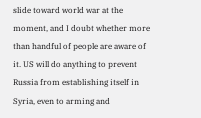slide toward world war at the moment, and I doubt whether more than handful of people are aware of it. US will do anything to prevent Russia from establishing itself in Syria, even to arming and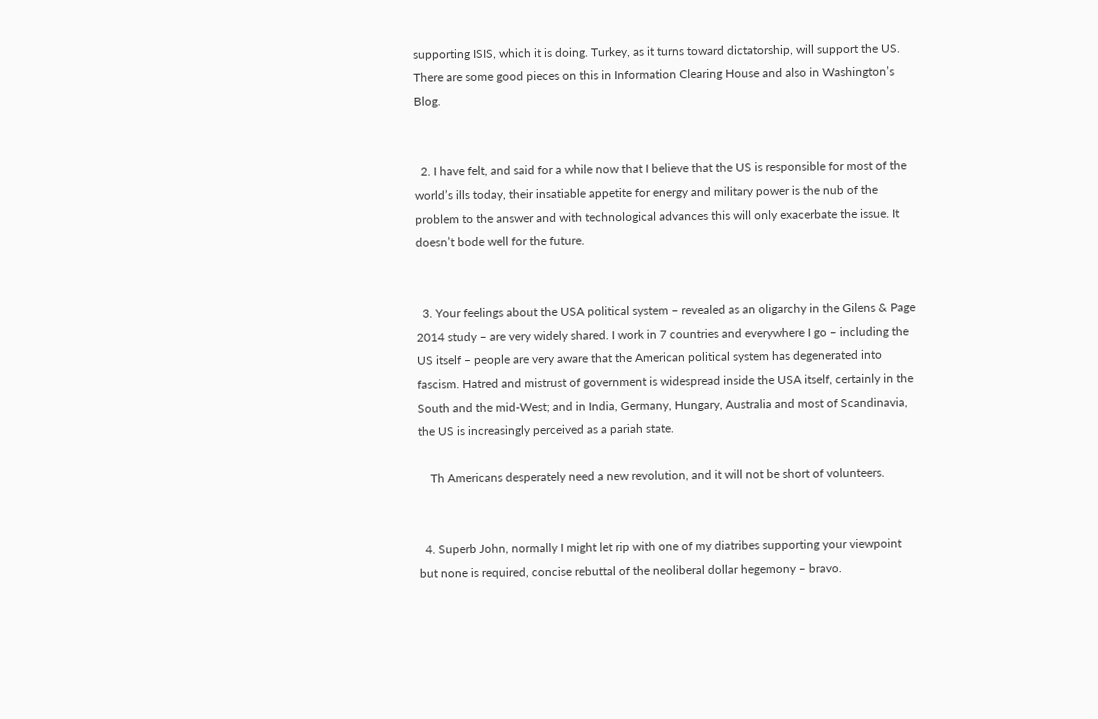supporting ISIS, which it is doing. Turkey, as it turns toward dictatorship, will support the US. There are some good pieces on this in Information Clearing House and also in Washington’s Blog.


  2. I have felt, and said for a while now that I believe that the US is responsible for most of the world’s ills today, their insatiable appetite for energy and military power is the nub of the problem to the answer and with technological advances this will only exacerbate the issue. It doesn’t bode well for the future.


  3. Your feelings about the USA political system – revealed as an oligarchy in the Gilens & Page 2014 study – are very widely shared. I work in 7 countries and everywhere I go – including the US itself – people are very aware that the American political system has degenerated into fascism. Hatred and mistrust of government is widespread inside the USA itself, certainly in the South and the mid-West; and in India, Germany, Hungary, Australia and most of Scandinavia, the US is increasingly perceived as a pariah state.

    Th Americans desperately need a new revolution, and it will not be short of volunteers.


  4. Superb John, normally I might let rip with one of my diatribes supporting your viewpoint but none is required, concise rebuttal of the neoliberal dollar hegemony – bravo.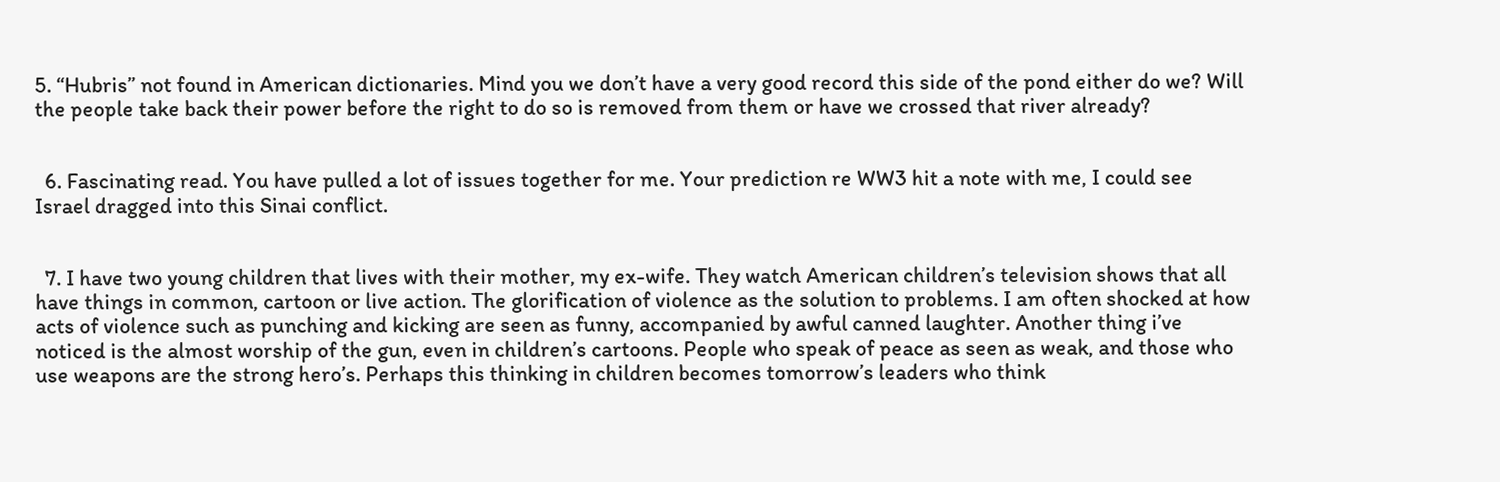5. “Hubris” not found in American dictionaries. Mind you we don’t have a very good record this side of the pond either do we? Will the people take back their power before the right to do so is removed from them or have we crossed that river already?


  6. Fascinating read. You have pulled a lot of issues together for me. Your prediction re WW3 hit a note with me, I could see Israel dragged into this Sinai conflict.


  7. I have two young children that lives with their mother, my ex-wife. They watch American children’s television shows that all have things in common, cartoon or live action. The glorification of violence as the solution to problems. I am often shocked at how acts of violence such as punching and kicking are seen as funny, accompanied by awful canned laughter. Another thing i’ve noticed is the almost worship of the gun, even in children’s cartoons. People who speak of peace as seen as weak, and those who use weapons are the strong hero’s. Perhaps this thinking in children becomes tomorrow’s leaders who think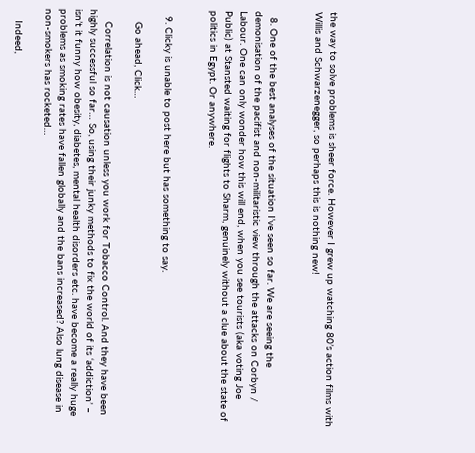the way to solve problems is sheer force. However I grew up watching 80’s action films with Willis and Schwarzenegger, so perhaps this is nothing new!


  8. One of the best analyses of the situation I’ve seen so far. We are seeing the demonisation of the pacifist and non-militaristic view through the attacks on Corbyn / Labour. One can only wonder how this will end, when you see tourists (aka voting Joe Public) at Stansted waiting for flights to Sharm, genuinely without a clue about the state of politics in Egypt. Or anywhere.


  9. Clicky is unable to post here but has something to say.

    Go ahead, Click…

    Correlation is not causation unless you work for Tobacco Control. And they have been highly successful so far… So, using their junky methods to fix the world of its ‘addiction’ – isn’t it funny how obesity, diabetes, mental health disorders etc. have become a really huge problems as smoking rates have fallen globally and the bans increased? Also lung disease in non-smokers has rocketed…

    Indeed,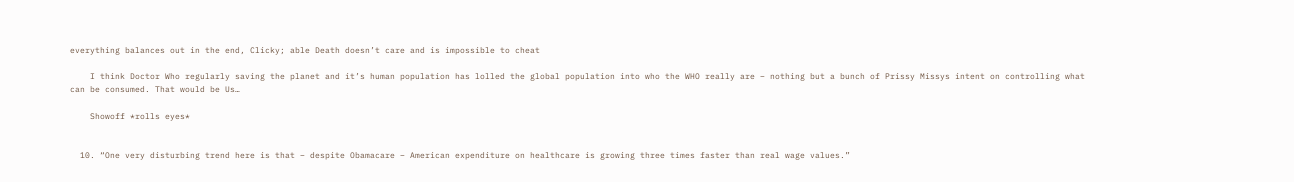everything balances out in the end, Clicky; able Death doesn’t care and is impossible to cheat

    I think Doctor Who regularly saving the planet and it’s human population has lolled the global population into who the WHO really are – nothing but a bunch of Prissy Missys intent on controlling what can be consumed. That would be Us…

    Showoff *rolls eyes*


  10. “One very disturbing trend here is that – despite Obamacare – American expenditure on healthcare is growing three times faster than real wage values.”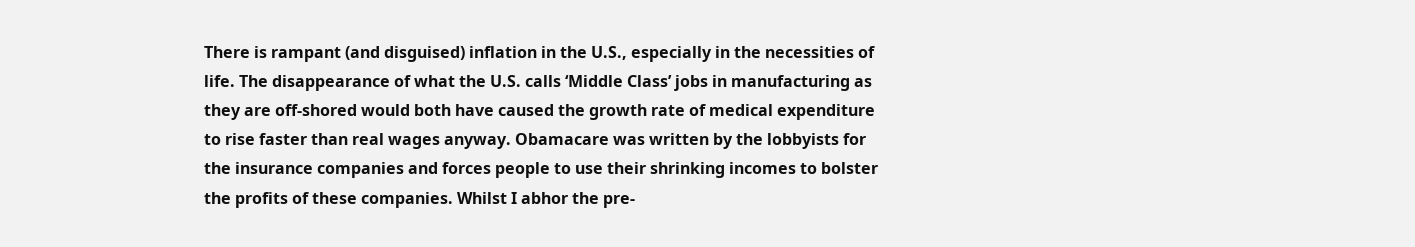There is rampant (and disguised) inflation in the U.S., especially in the necessities of life. The disappearance of what the U.S. calls ‘Middle Class’ jobs in manufacturing as they are off-shored would both have caused the growth rate of medical expenditure to rise faster than real wages anyway. Obamacare was written by the lobbyists for the insurance companies and forces people to use their shrinking incomes to bolster the profits of these companies. Whilst I abhor the pre-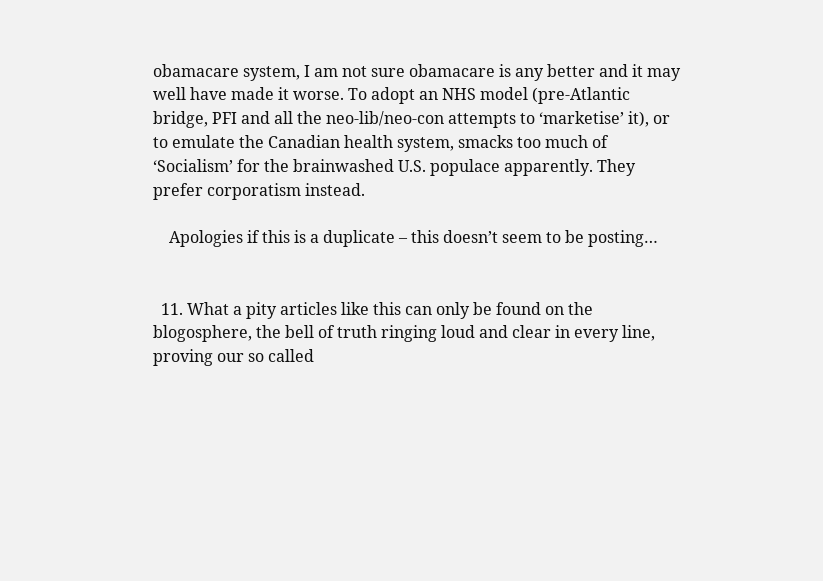obamacare system, I am not sure obamacare is any better and it may well have made it worse. To adopt an NHS model (pre-Atlantic bridge, PFI and all the neo-lib/neo-con attempts to ‘marketise’ it), or to emulate the Canadian health system, smacks too much of ‘Socialism’ for the brainwashed U.S. populace apparently. They prefer corporatism instead.

    Apologies if this is a duplicate – this doesn’t seem to be posting…


  11. What a pity articles like this can only be found on the blogosphere, the bell of truth ringing loud and clear in every line, proving our so called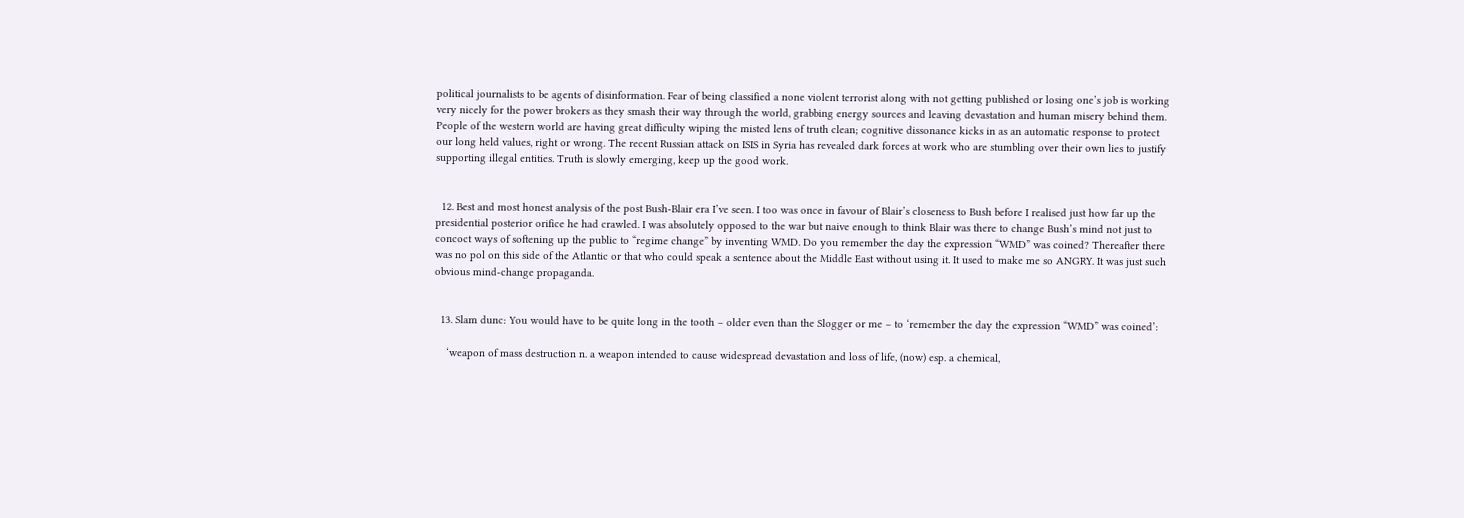political journalists to be agents of disinformation. Fear of being classified a none violent terrorist along with not getting published or losing one’s job is working very nicely for the power brokers as they smash their way through the world, grabbing energy sources and leaving devastation and human misery behind them. People of the western world are having great difficulty wiping the misted lens of truth clean; cognitive dissonance kicks in as an automatic response to protect our long held values, right or wrong. The recent Russian attack on ISIS in Syria has revealed dark forces at work who are stumbling over their own lies to justify supporting illegal entities. Truth is slowly emerging, keep up the good work.


  12. Best and most honest analysis of the post Bush-Blair era I’ve seen. I too was once in favour of Blair’s closeness to Bush before I realised just how far up the presidential posterior orifice he had crawled. I was absolutely opposed to the war but naive enough to think Blair was there to change Bush’s mind not just to concoct ways of softening up the public to “regime change” by inventing WMD. Do you remember the day the expression “WMD” was coined? Thereafter there was no pol on this side of the Atlantic or that who could speak a sentence about the Middle East without using it. It used to make me so ANGRY. It was just such obvious mind-change propaganda.


  13. Slam dunc: You would have to be quite long in the tooth – older even than the Slogger or me – to ‘remember the day the expression “WMD” was coined’:

    ‘weapon of mass destruction n. a weapon intended to cause widespread devastation and loss of life, (now) esp. a chemical,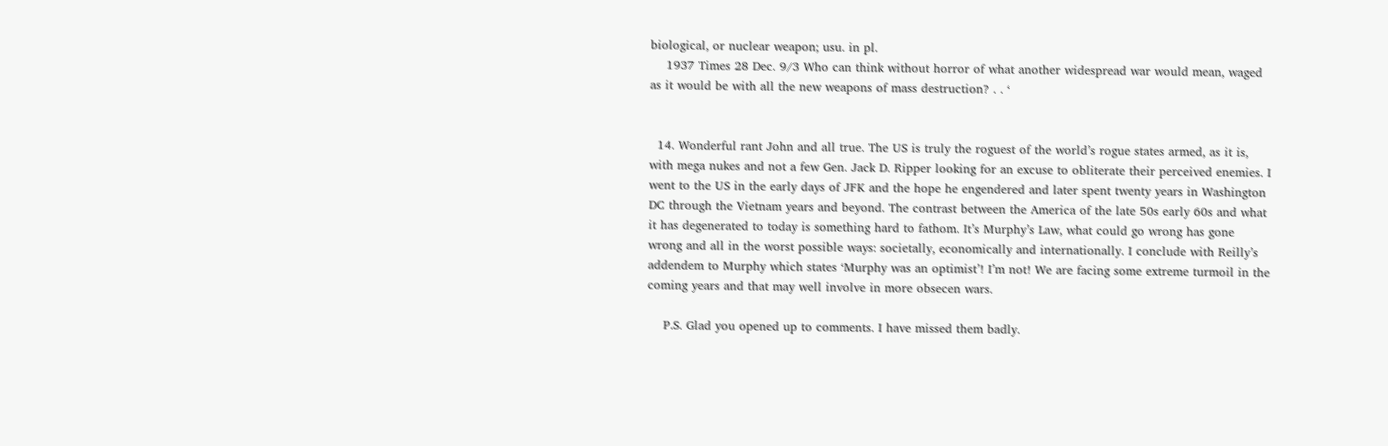biological, or nuclear weapon; usu. in pl.
    1937 Times 28 Dec. 9/3 Who can think without horror of what another widespread war would mean, waged as it would be with all the new weapons of mass destruction? . . ‘


  14. Wonderful rant John and all true. The US is truly the roguest of the world’s rogue states armed, as it is, with mega nukes and not a few Gen. Jack D. Ripper looking for an excuse to obliterate their perceived enemies. I went to the US in the early days of JFK and the hope he engendered and later spent twenty years in Washington DC through the Vietnam years and beyond. The contrast between the America of the late 50s early 60s and what it has degenerated to today is something hard to fathom. It’s Murphy’s Law, what could go wrong has gone wrong and all in the worst possible ways: societally, economically and internationally. I conclude with Reilly’s addendem to Murphy which states ‘Murphy was an optimist’! I’m not! We are facing some extreme turmoil in the coming years and that may well involve in more obsecen wars.

    P.S. Glad you opened up to comments. I have missed them badly.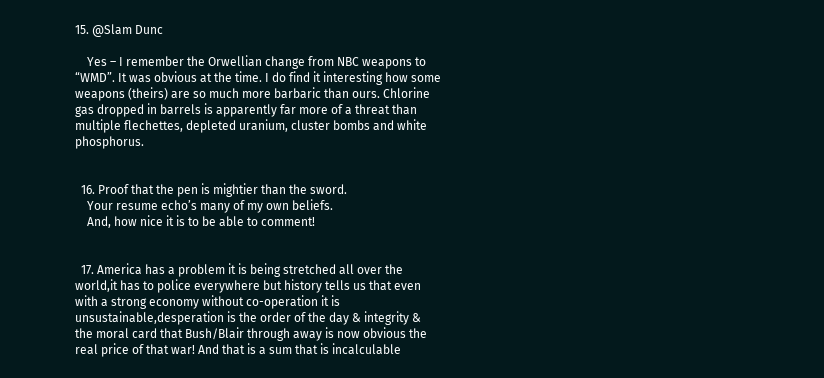15. @Slam Dunc

    Yes – I remember the Orwellian change from NBC weapons to “WMD”. It was obvious at the time. I do find it interesting how some weapons (theirs) are so much more barbaric than ours. Chlorine gas dropped in barrels is apparently far more of a threat than multiple flechettes, depleted uranium, cluster bombs and white phosphorus.


  16. Proof that the pen is mightier than the sword.
    Your resume echo’s many of my own beliefs.
    And, how nice it is to be able to comment!


  17. America has a problem it is being stretched all over the world,it has to police everywhere but history tells us that even with a strong economy without co-operation it is unsustainable,desperation is the order of the day & integrity & the moral card that Bush/Blair through away is now obvious the real price of that war! And that is a sum that is incalculable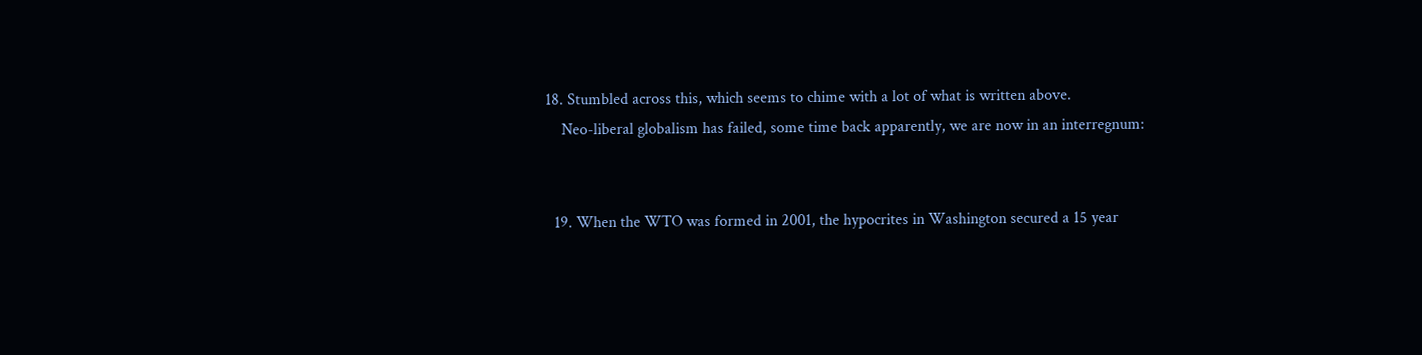18. Stumbled across this, which seems to chime with a lot of what is written above.
    Neo-liberal globalism has failed, some time back apparently, we are now in an interregnum:


  19. When the WTO was formed in 2001, the hypocrites in Washington secured a 15 year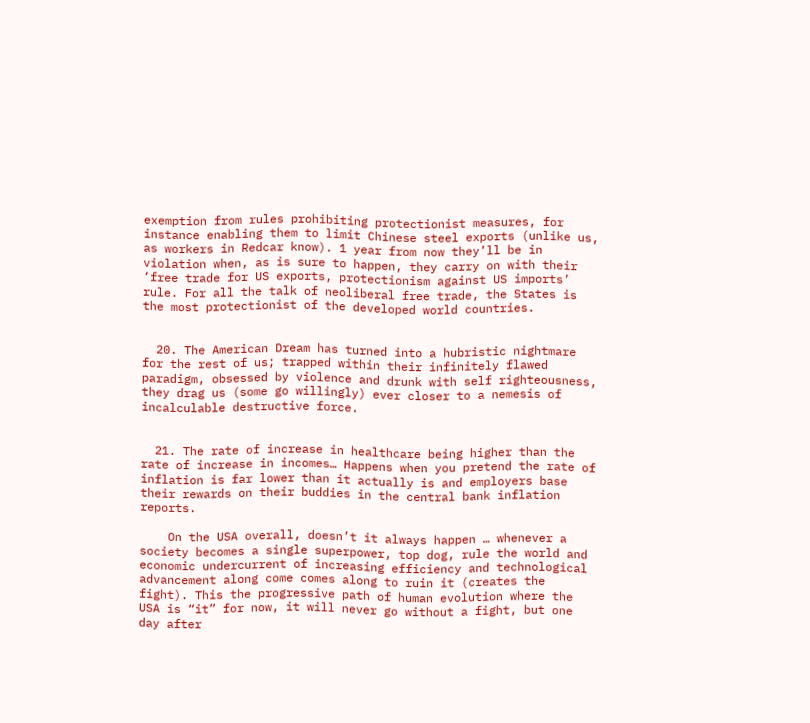exemption from rules prohibiting protectionist measures, for instance enabling them to limit Chinese steel exports (unlike us, as workers in Redcar know). 1 year from now they’ll be in violation when, as is sure to happen, they carry on with their ‘free trade for US exports, protectionism against US imports’ rule. For all the talk of neoliberal free trade, the States is the most protectionist of the developed world countries.


  20. The American Dream has turned into a hubristic nightmare for the rest of us; trapped within their infinitely flawed paradigm, obsessed by violence and drunk with self righteousness, they drag us (some go willingly) ever closer to a nemesis of incalculable destructive force.


  21. The rate of increase in healthcare being higher than the rate of increase in incomes… Happens when you pretend the rate of inflation is far lower than it actually is and employers base their rewards on their buddies in the central bank inflation reports.

    On the USA overall, doesn’t it always happen … whenever a society becomes a single superpower, top dog, rule the world and economic undercurrent of increasing efficiency and technological advancement along come comes along to ruin it (creates the fight). This the progressive path of human evolution where the USA is “it” for now, it will never go without a fight, but one day after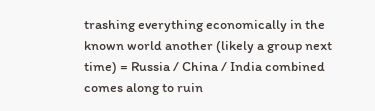trashing everything economically in the known world another (likely a group next time) = Russia / China / India combined comes along to ruin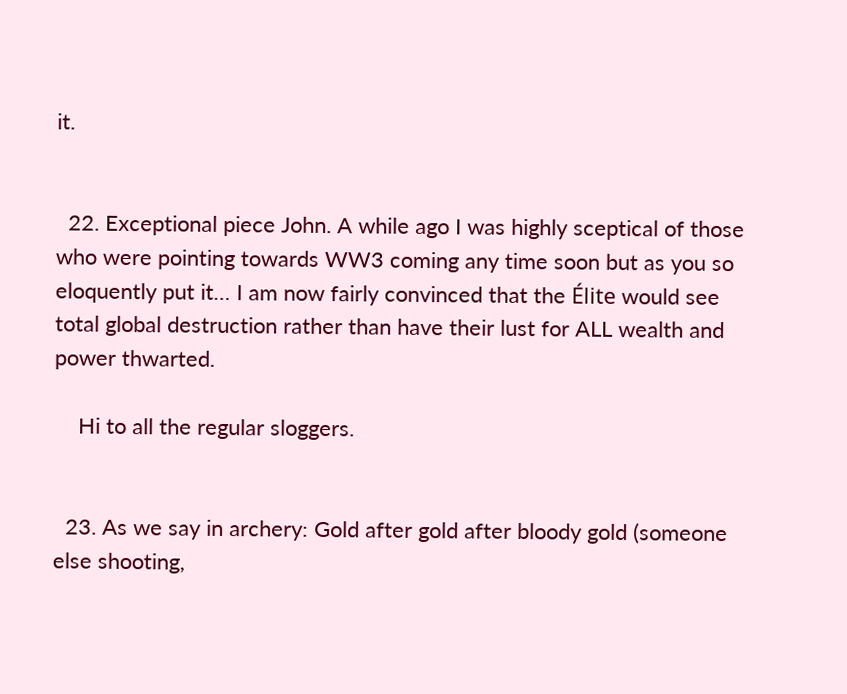it.


  22. Exceptional piece John. A while ago I was highly sceptical of those who were pointing towards WW3 coming any time soon but as you so eloquently put it… I am now fairly convinced that the Élite would see total global destruction rather than have their lust for ALL wealth and power thwarted.

    Hi to all the regular sloggers.


  23. As we say in archery: Gold after gold after bloody gold (someone else shooting,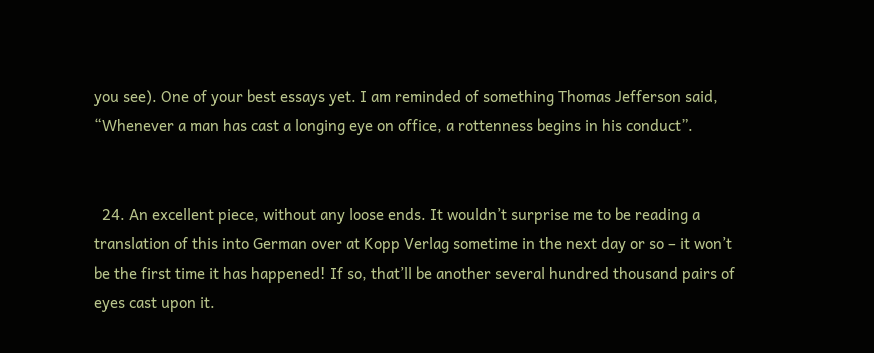you see). One of your best essays yet. I am reminded of something Thomas Jefferson said, “Whenever a man has cast a longing eye on office, a rottenness begins in his conduct”.


  24. An excellent piece, without any loose ends. It wouldn’t surprise me to be reading a translation of this into German over at Kopp Verlag sometime in the next day or so – it won’t be the first time it has happened! If so, that’ll be another several hundred thousand pairs of eyes cast upon it.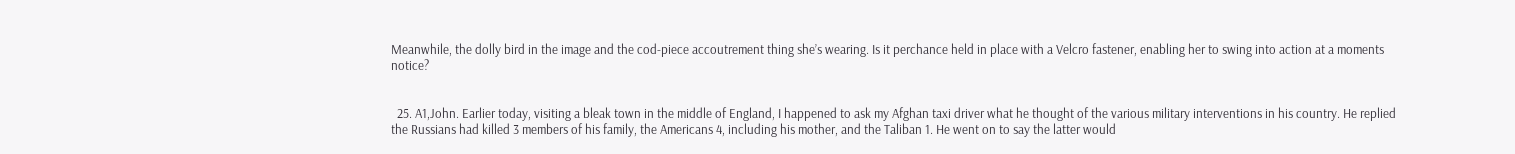Meanwhile, the dolly bird in the image and the cod-piece accoutrement thing she’s wearing. Is it perchance held in place with a Velcro fastener, enabling her to swing into action at a moments notice?


  25. A1,John. Earlier today, visiting a bleak town in the middle of England, I happened to ask my Afghan taxi driver what he thought of the various military interventions in his country. He replied the Russians had killed 3 members of his family, the Americans 4, including his mother, and the Taliban 1. He went on to say the latter would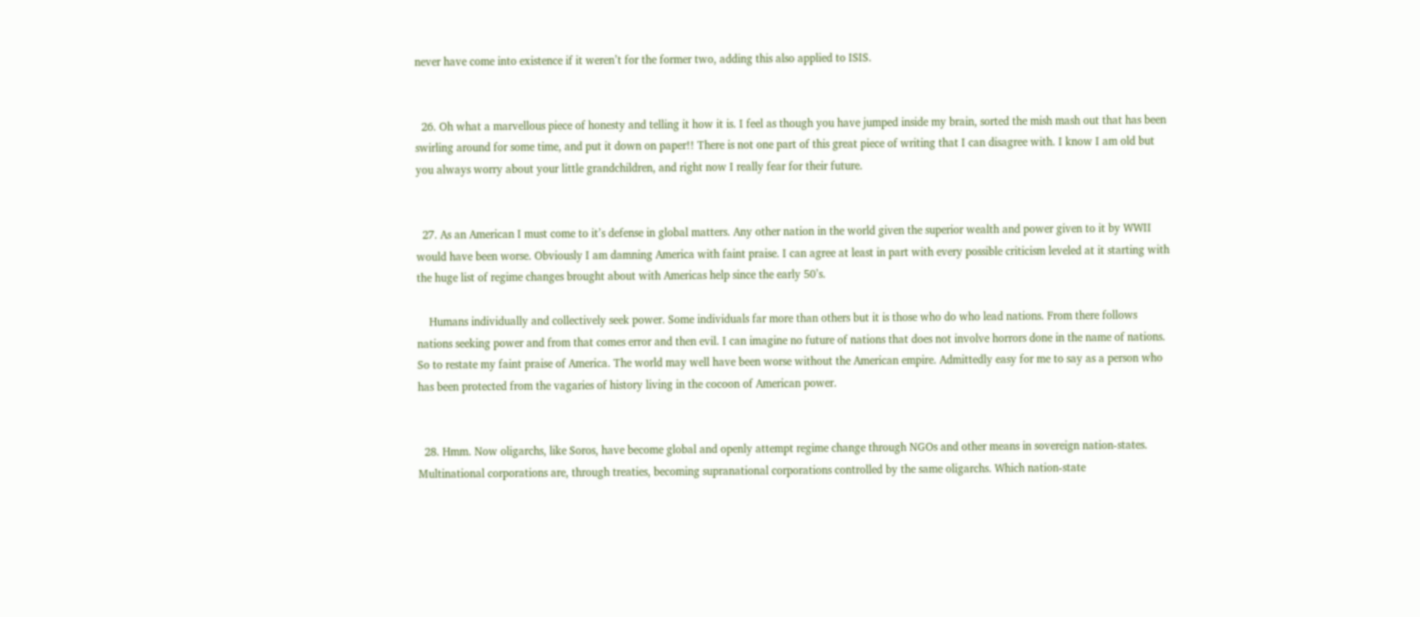never have come into existence if it weren’t for the former two, adding this also applied to ISIS.


  26. Oh what a marvellous piece of honesty and telling it how it is. I feel as though you have jumped inside my brain, sorted the mish mash out that has been swirling around for some time, and put it down on paper!! There is not one part of this great piece of writing that I can disagree with. I know I am old but you always worry about your little grandchildren, and right now I really fear for their future.


  27. As an American I must come to it’s defense in global matters. Any other nation in the world given the superior wealth and power given to it by WWII would have been worse. Obviously I am damning America with faint praise. I can agree at least in part with every possible criticism leveled at it starting with the huge list of regime changes brought about with Americas help since the early 50’s.

    Humans individually and collectively seek power. Some individuals far more than others but it is those who do who lead nations. From there follows nations seeking power and from that comes error and then evil. I can imagine no future of nations that does not involve horrors done in the name of nations. So to restate my faint praise of America. The world may well have been worse without the American empire. Admittedly easy for me to say as a person who has been protected from the vagaries of history living in the cocoon of American power.


  28. Hmm. Now oligarchs, like Soros, have become global and openly attempt regime change through NGOs and other means in sovereign nation-states. Multinational corporations are, through treaties, becoming supranational corporations controlled by the same oligarchs. Which nation-state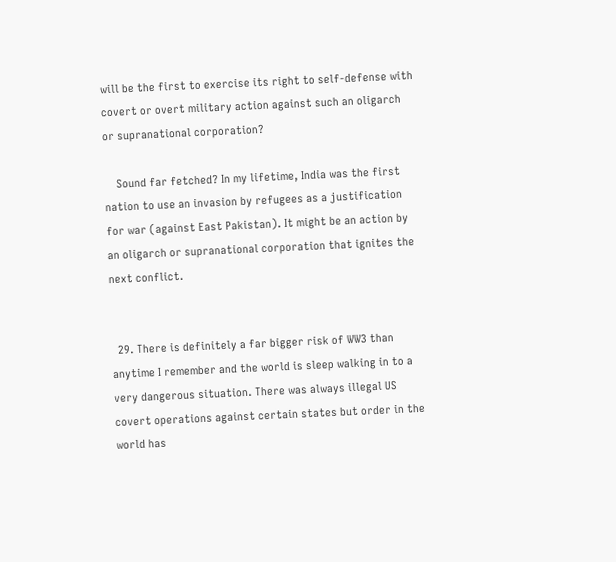will be the first to exercise its right to self-defense with covert or overt military action against such an oligarch or supranational corporation?

    Sound far fetched? In my lifetime, India was the first nation to use an invasion by refugees as a justification for war (against East Pakistan). It might be an action by an oligarch or supranational corporation that ignites the next conflict.


  29. There is definitely a far bigger risk of WW3 than anytime I remember and the world is sleep walking in to a very dangerous situation. There was always illegal US covert operations against certain states but order in the world has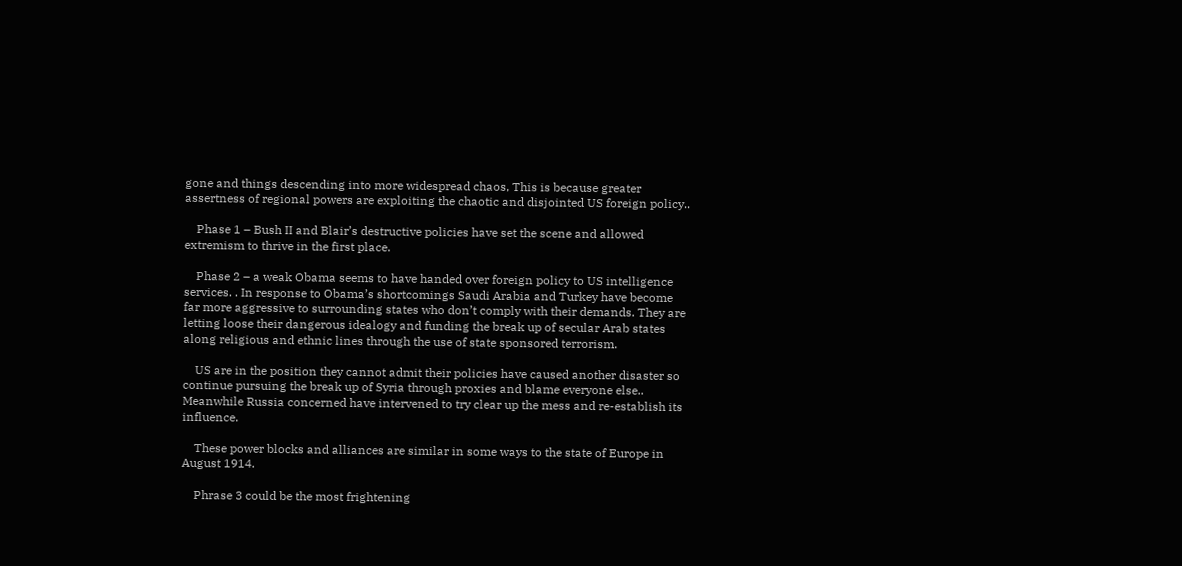gone and things descending into more widespread chaos, This is because greater assertness of regional powers are exploiting the chaotic and disjointed US foreign policy..

    Phase 1 – Bush II and Blair’s destructive policies have set the scene and allowed extremism to thrive in the first place.

    Phase 2 – a weak Obama seems to have handed over foreign policy to US intelligence services. . In response to Obama’s shortcomings Saudi Arabia and Turkey have become far more aggressive to surrounding states who don’t comply with their demands. They are letting loose their dangerous idealogy and funding the break up of secular Arab states along religious and ethnic lines through the use of state sponsored terrorism.

    US are in the position they cannot admit their policies have caused another disaster so continue pursuing the break up of Syria through proxies and blame everyone else.. Meanwhile Russia concerned have intervened to try clear up the mess and re-establish its influence.

    These power blocks and alliances are similar in some ways to the state of Europe in August 1914.

    Phrase 3 could be the most frightening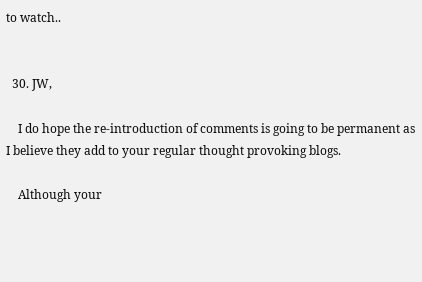to watch..


  30. JW,

    I do hope the re-introduction of comments is going to be permanent as I believe they add to your regular thought provoking blogs.

    Although your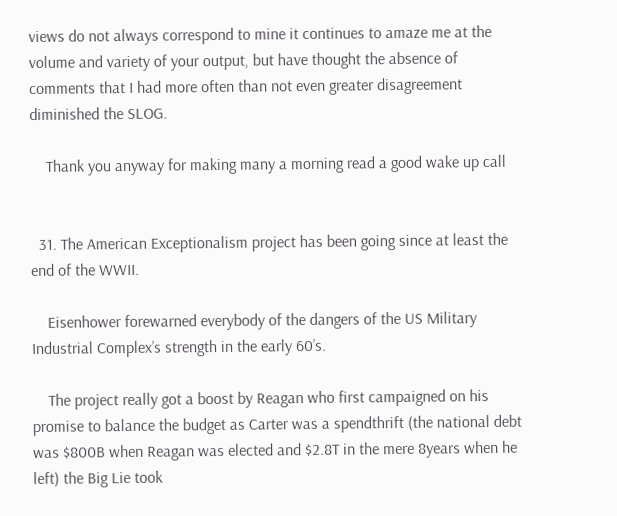views do not always correspond to mine it continues to amaze me at the volume and variety of your output, but have thought the absence of comments that I had more often than not even greater disagreement diminished the SLOG.

    Thank you anyway for making many a morning read a good wake up call


  31. The American Exceptionalism project has been going since at least the end of the WWII.

    Eisenhower forewarned everybody of the dangers of the US Military Industrial Complex’s strength in the early 60’s.

    The project really got a boost by Reagan who first campaigned on his promise to balance the budget as Carter was a spendthrift (the national debt was $800B when Reagan was elected and $2.8T in the mere 8years when he left) the Big Lie took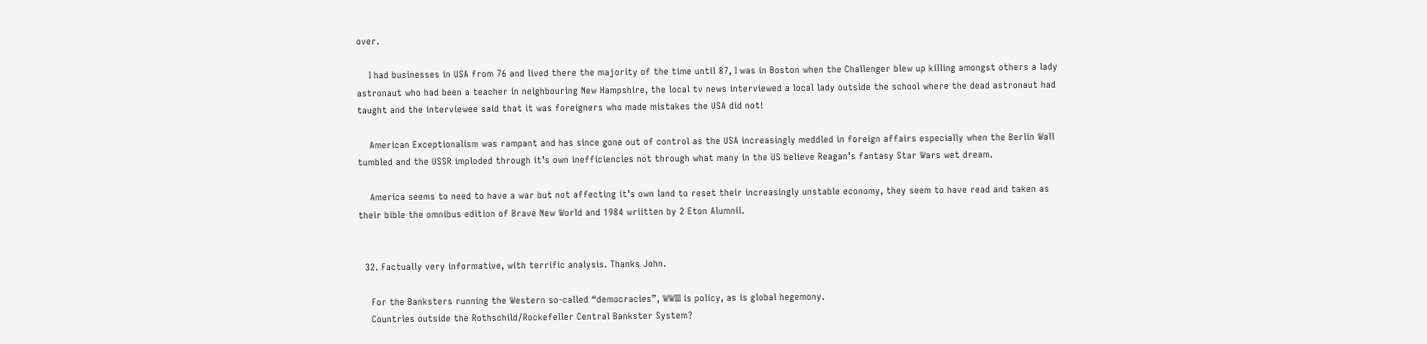over.

    I had businesses in USA from 76 and lived there the majority of the time until 87, I was in Boston when the Challenger blew up killing amongst others a lady astronaut who had been a teacher in neighbouring New Hampshire, the local tv news interviewed a local lady outside the school where the dead astronaut had taught and the interviewee said that it was foreigners who made mistakes the USA did not!

    American Exceptionalism was rampant and has since gone out of control as the USA increasingly meddled in foreign affairs especially when the Berlin Wall tumbled and the USSR imploded through it’s own inefficiencies not through what many in the US believe Reagan’s fantasy Star Wars wet dream.

    America seems to need to have a war but not affecting it’s own land to reset their increasingly unstable economy, they seem to have read and taken as their bible the omnibus edition of Brave New World and 1984 wriitten by 2 Eton Alumnii.


  32. Factually very informative, with terrific analysis. Thanks John.

    For the Banksters running the Western so-called “democracies”, WWIII is policy, as is global hegemony.
    Countries outside the Rothschild/Rockefeller Central Bankster System?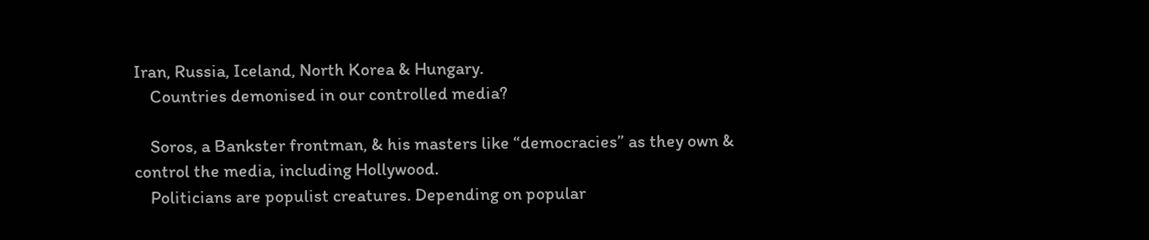Iran, Russia, Iceland, North Korea & Hungary.
    Countries demonised in our controlled media?

    Soros, a Bankster frontman, & his masters like “democracies” as they own & control the media, including Hollywood.
    Politicians are populist creatures. Depending on popular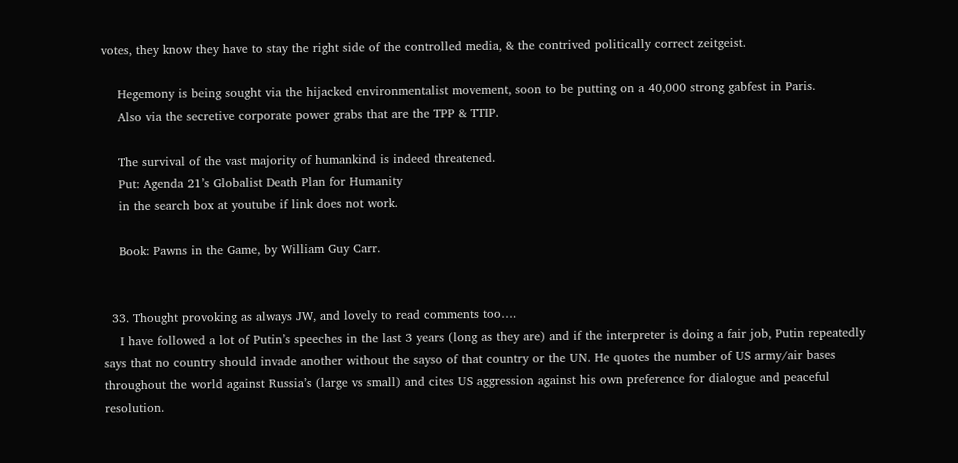votes, they know they have to stay the right side of the controlled media, & the contrived politically correct zeitgeist.

    Hegemony is being sought via the hijacked environmentalist movement, soon to be putting on a 40,000 strong gabfest in Paris.
    Also via the secretive corporate power grabs that are the TPP & TTIP.

    The survival of the vast majority of humankind is indeed threatened.
    Put: Agenda 21’s Globalist Death Plan for Humanity
    in the search box at youtube if link does not work.

    Book: Pawns in the Game, by William Guy Carr.


  33. Thought provoking as always JW, and lovely to read comments too….
    I have followed a lot of Putin’s speeches in the last 3 years (long as they are) and if the interpreter is doing a fair job, Putin repeatedly says that no country should invade another without the sayso of that country or the UN. He quotes the number of US army/air bases throughout the world against Russia’s (large vs small) and cites US aggression against his own preference for dialogue and peaceful resolution.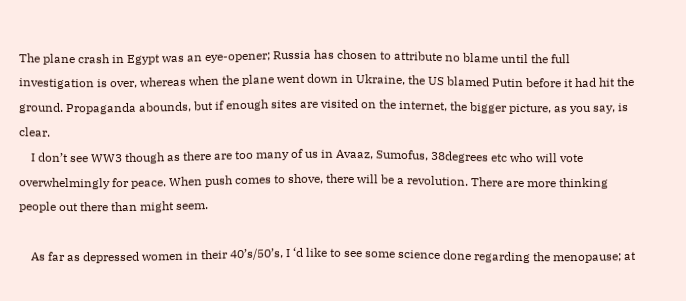The plane crash in Egypt was an eye-opener; Russia has chosen to attribute no blame until the full investigation is over, whereas when the plane went down in Ukraine, the US blamed Putin before it had hit the ground. Propaganda abounds, but if enough sites are visited on the internet, the bigger picture, as you say, is clear.
    I don’t see WW3 though as there are too many of us in Avaaz, Sumofus, 38degrees etc who will vote overwhelmingly for peace. When push comes to shove, there will be a revolution. There are more thinking people out there than might seem.

    As far as depressed women in their 40’s/50’s, I ‘d like to see some science done regarding the menopause; at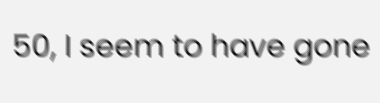50, I seem to have gone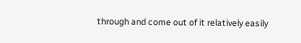through and come out of it relatively easily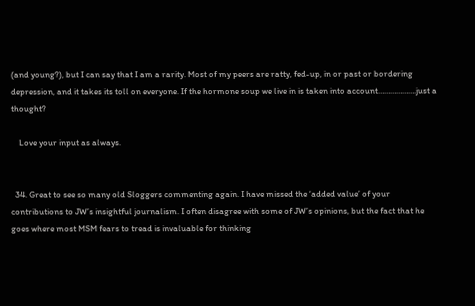(and young?), but I can say that I am a rarity. Most of my peers are ratty, fed-up, in or past or bordering depression, and it takes its toll on everyone. If the hormone soup we live in is taken into account……………….just a thought?

    Love your input as always.


  34. Great to see so many old Sloggers commenting again. I have missed the ‘added value’ of your contributions to JW’s insightful journalism. I often disagree with some of JW’s opinions, but the fact that he goes where most MSM fears to tread is invaluable for thinking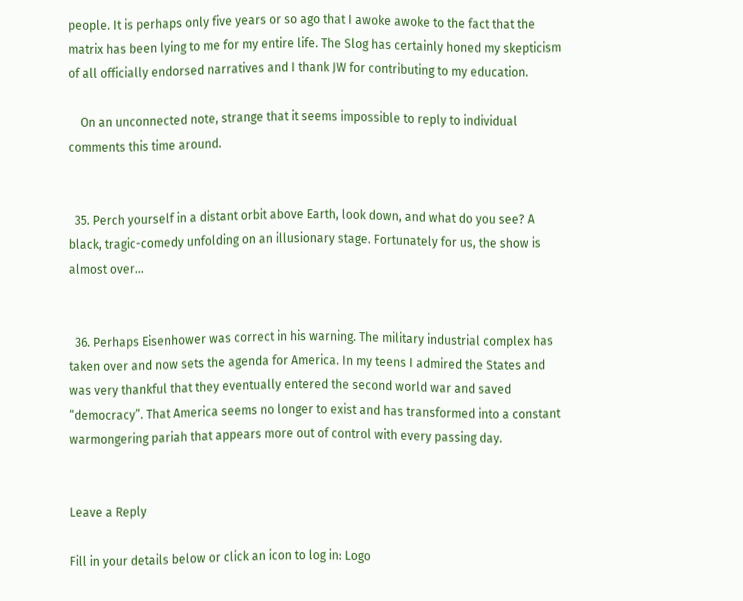people. It is perhaps only five years or so ago that I awoke awoke to the fact that the matrix has been lying to me for my entire life. The Slog has certainly honed my skepticism of all officially endorsed narratives and I thank JW for contributing to my education.

    On an unconnected note, strange that it seems impossible to reply to individual comments this time around.


  35. Perch yourself in a distant orbit above Earth, look down, and what do you see? A black, tragic-comedy unfolding on an illusionary stage. Fortunately for us, the show is almost over…


  36. Perhaps Eisenhower was correct in his warning. The military industrial complex has taken over and now sets the agenda for America. In my teens I admired the States and was very thankful that they eventually entered the second world war and saved “democracy”. That America seems no longer to exist and has transformed into a constant warmongering pariah that appears more out of control with every passing day.


Leave a Reply

Fill in your details below or click an icon to log in: Logo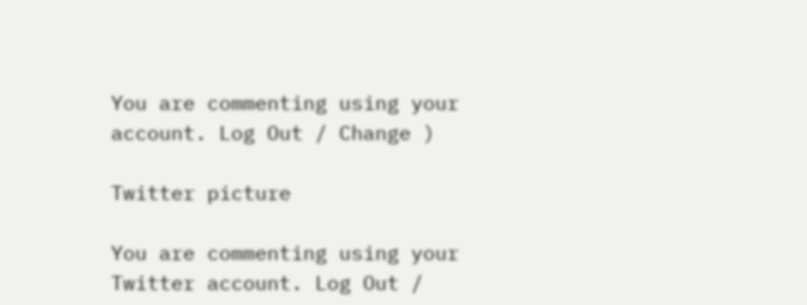You are commenting using your account. Log Out / Change )

Twitter picture

You are commenting using your Twitter account. Log Out /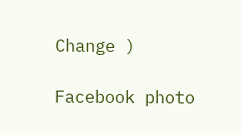Change )

Facebook photo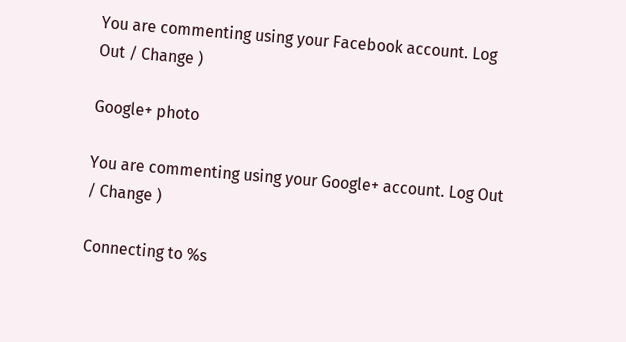You are commenting using your Facebook account. Log Out / Change )

Google+ photo

You are commenting using your Google+ account. Log Out / Change )

Connecting to %s